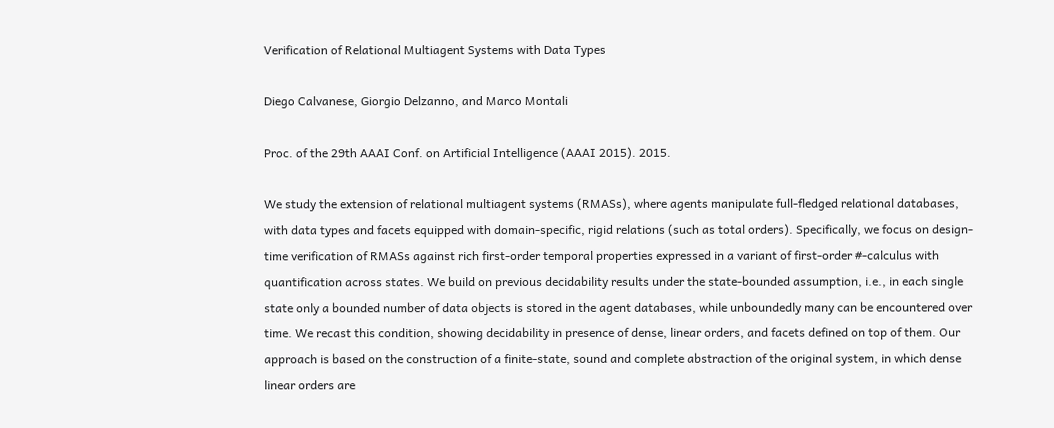Verification of Relational Multiagent Systems with Data Types

Diego Calvanese, Giorgio Delzanno, and Marco Montali

Proc. of the 29th AAAI Conf. on Artificial Intelligence (AAAI 2015). 2015.

We study the extension of relational multiagent systems (RMASs), where agents manipulate full-fledged relational databases, with data types and facets equipped with domain-specific, rigid relations (such as total orders). Specifically, we focus on design-time verification of RMASs against rich first-order temporal properties expressed in a variant of first-order #-calculus with quantification across states. We build on previous decidability results under the state-bounded assumption, i.e., in each single state only a bounded number of data objects is stored in the agent databases, while unboundedly many can be encountered over time. We recast this condition, showing decidability in presence of dense, linear orders, and facets defined on top of them. Our approach is based on the construction of a finite-state, sound and complete abstraction of the original system, in which dense linear orders are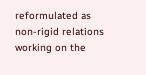reformulated as non-rigid relations working on the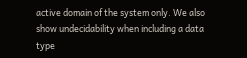active domain of the system only. We also show undecidability when including a data type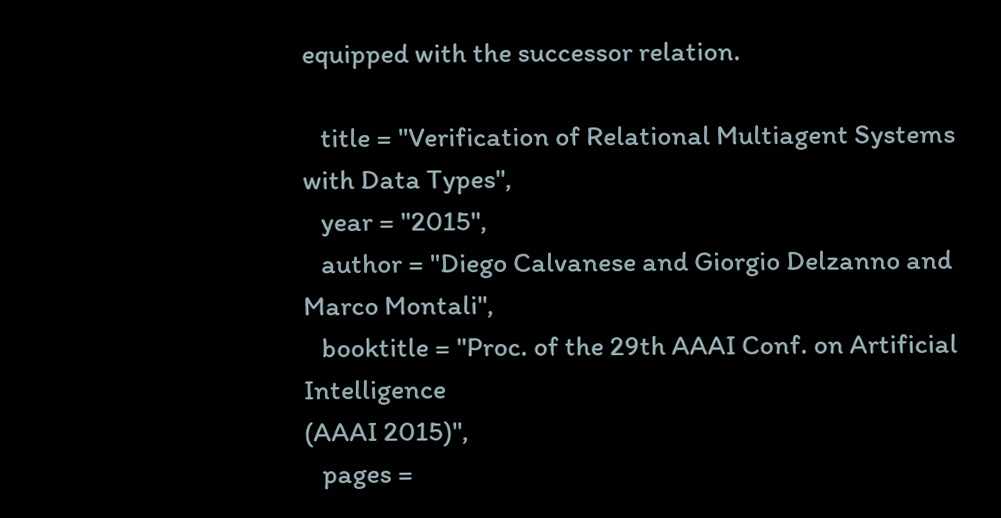equipped with the successor relation.

   title = "Verification of Relational Multiagent Systems with Data Types",
   year = "2015",
   author = "Diego Calvanese and Giorgio Delzanno and Marco Montali",
   booktitle = "Proc. of the 29th AAAI Conf. on Artificial Intelligence
(AAAI 2015)",
   pages =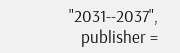"2031--2037",
   publisher =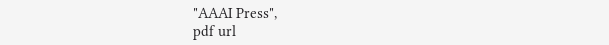"AAAI Press",
pdf url